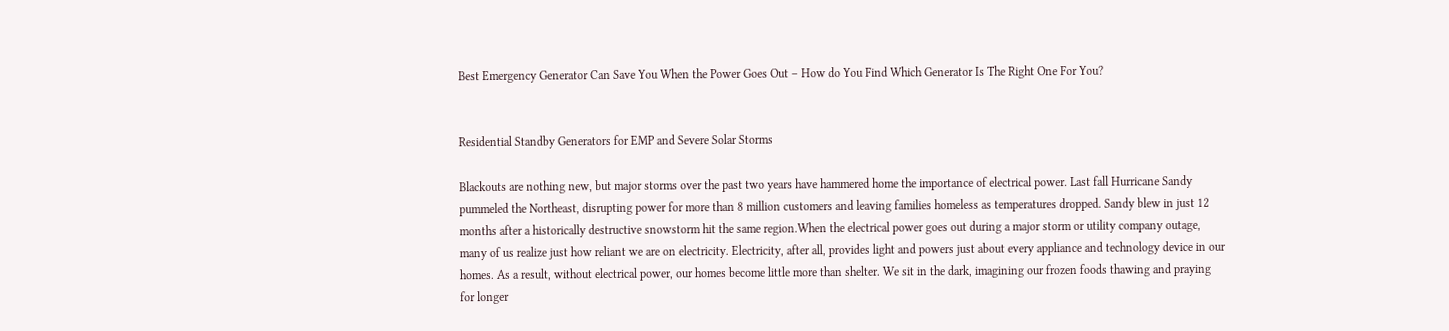Best Emergency Generator Can Save You When the Power Goes Out – How do You Find Which Generator Is The Right One For You?


Residential Standby Generators for EMP and Severe Solar Storms

Blackouts are nothing new, but major storms over the past two years have hammered home the importance of electrical power. Last fall Hurricane Sandy pummeled the Northeast, disrupting power for more than 8 million customers and leaving families homeless as temperatures dropped. Sandy blew in just 12 months after a historically destructive snowstorm hit the same region.When the electrical power goes out during a major storm or utility company outage, many of us realize just how reliant we are on electricity. Electricity, after all, provides light and powers just about every appliance and technology device in our homes. As a result, without electrical power, our homes become little more than shelter. We sit in the dark, imagining our frozen foods thawing and praying for longer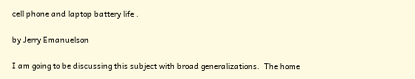cell phone and laptop battery life .

by Jerry Emanuelson

I am going to be discussing this subject with broad generalizations.  The home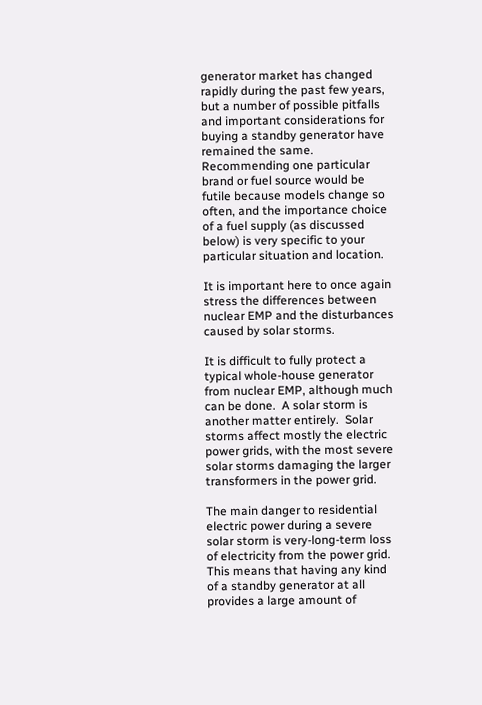generator market has changed rapidly during the past few years, but a number of possible pitfalls and important considerations for buying a standby generator have remained the same.  Recommending one particular brand or fuel source would be futile because models change so often, and the importance choice of a fuel supply (as discussed below) is very specific to your particular situation and location.

It is important here to once again stress the differences between nuclear EMP and the disturbances caused by solar storms.

It is difficult to fully protect a typical whole-house generator from nuclear EMP, although much can be done.  A solar storm is another matter entirely.  Solar storms affect mostly the electric power grids, with the most severe solar storms damaging the larger transformers in the power grid.

The main danger to residential electric power during a severe solar storm is very-long-term loss of electricity from the power grid.  This means that having any kind of a standby generator at all provides a large amount of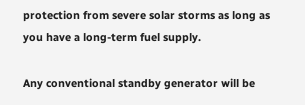protection from severe solar storms as long as you have a long-term fuel supply.

Any conventional standby generator will be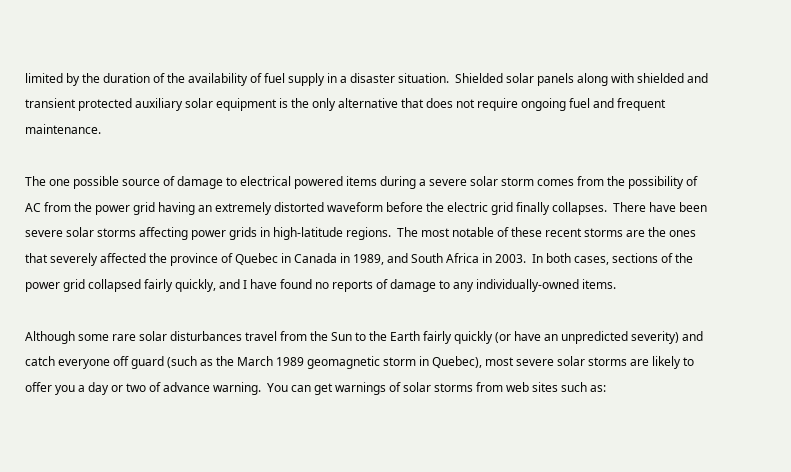limited by the duration of the availability of fuel supply in a disaster situation.  Shielded solar panels along with shielded and transient protected auxiliary solar equipment is the only alternative that does not require ongoing fuel and frequent maintenance.

The one possible source of damage to electrical powered items during a severe solar storm comes from the possibility of AC from the power grid having an extremely distorted waveform before the electric grid finally collapses.  There have been severe solar storms affecting power grids in high-latitude regions.  The most notable of these recent storms are the ones that severely affected the province of Quebec in Canada in 1989, and South Africa in 2003.  In both cases, sections of the power grid collapsed fairly quickly, and I have found no reports of damage to any individually-owned items.

Although some rare solar disturbances travel from the Sun to the Earth fairly quickly (or have an unpredicted severity) and catch everyone off guard (such as the March 1989 geomagnetic storm in Quebec), most severe solar storms are likely to offer you a day or two of advance warning.  You can get warnings of solar storms from web sites such as: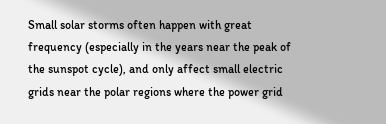Small solar storms often happen with great frequency (especially in the years near the peak of the sunspot cycle), and only affect small electric grids near the polar regions where the power grid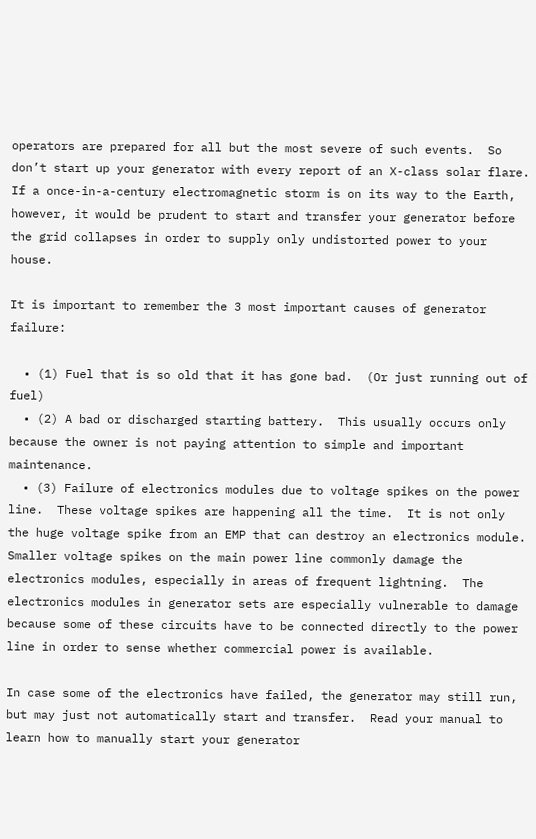operators are prepared for all but the most severe of such events.  So don’t start up your generator with every report of an X-class solar flare.  If a once-in-a-century electromagnetic storm is on its way to the Earth, however, it would be prudent to start and transfer your generator before the grid collapses in order to supply only undistorted power to your house.

It is important to remember the 3 most important causes of generator failure:

  • (1) Fuel that is so old that it has gone bad.  (Or just running out of fuel)
  • (2) A bad or discharged starting battery.  This usually occurs only because the owner is not paying attention to simple and important maintenance.
  • (3) Failure of electronics modules due to voltage spikes on the power line.  These voltage spikes are happening all the time.  It is not only the huge voltage spike from an EMP that can destroy an electronics module.  Smaller voltage spikes on the main power line commonly damage the electronics modules, especially in areas of frequent lightning.  The electronics modules in generator sets are especially vulnerable to damage because some of these circuits have to be connected directly to the power line in order to sense whether commercial power is available.

In case some of the electronics have failed, the generator may still run, but may just not automatically start and transfer.  Read your manual to learn how to manually start your generator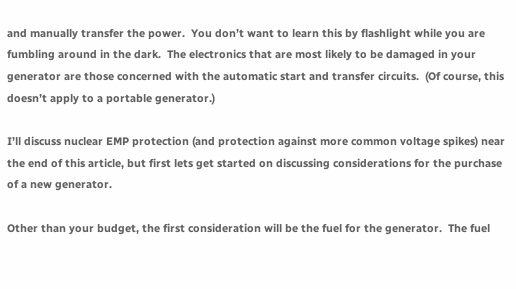and manually transfer the power.  You don’t want to learn this by flashlight while you are fumbling around in the dark.  The electronics that are most likely to be damaged in your generator are those concerned with the automatic start and transfer circuits.  (Of course, this doesn’t apply to a portable generator.)

I’ll discuss nuclear EMP protection (and protection against more common voltage spikes) near the end of this article, but first lets get started on discussing considerations for the purchase of a new generator.

Other than your budget, the first consideration will be the fuel for the generator.  The fuel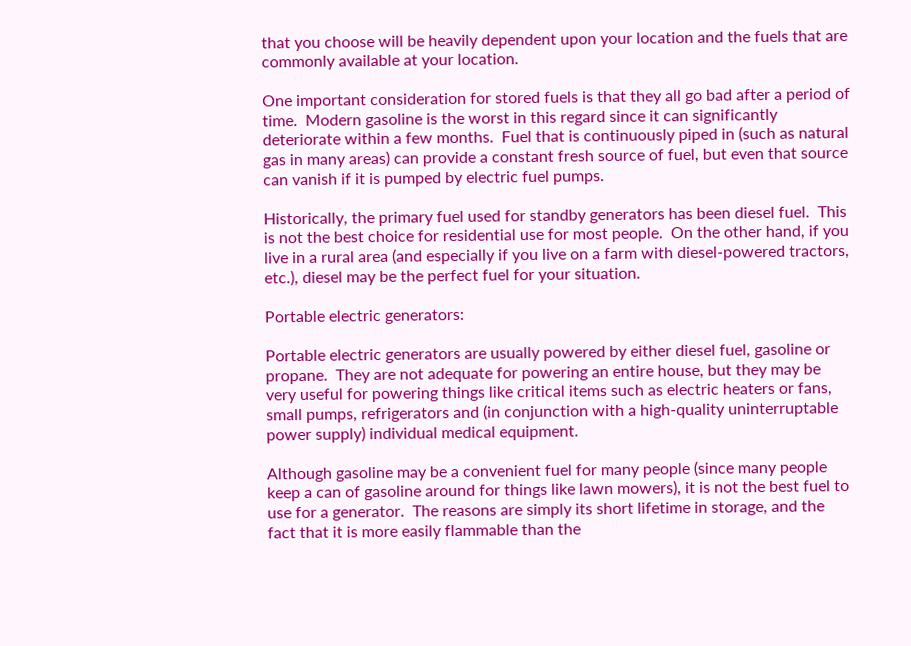that you choose will be heavily dependent upon your location and the fuels that are commonly available at your location.

One important consideration for stored fuels is that they all go bad after a period of time.  Modern gasoline is the worst in this regard since it can significantly deteriorate within a few months.  Fuel that is continuously piped in (such as natural gas in many areas) can provide a constant fresh source of fuel, but even that source can vanish if it is pumped by electric fuel pumps.

Historically, the primary fuel used for standby generators has been diesel fuel.  This is not the best choice for residential use for most people.  On the other hand, if you live in a rural area (and especially if you live on a farm with diesel-powered tractors, etc.), diesel may be the perfect fuel for your situation.

Portable electric generators:

Portable electric generators are usually powered by either diesel fuel, gasoline or propane.  They are not adequate for powering an entire house, but they may be very useful for powering things like critical items such as electric heaters or fans, small pumps, refrigerators and (in conjunction with a high-quality uninterruptable power supply) individual medical equipment.

Although gasoline may be a convenient fuel for many people (since many people keep a can of gasoline around for things like lawn mowers), it is not the best fuel to use for a generator.  The reasons are simply its short lifetime in storage, and the fact that it is more easily flammable than the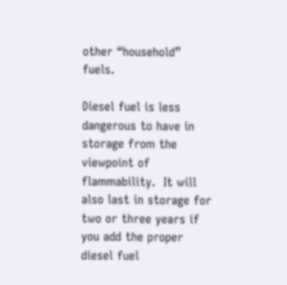other “household” fuels.

Diesel fuel is less dangerous to have in storage from the viewpoint of flammability.  It will also last in storage for two or three years if you add the proper diesel fuel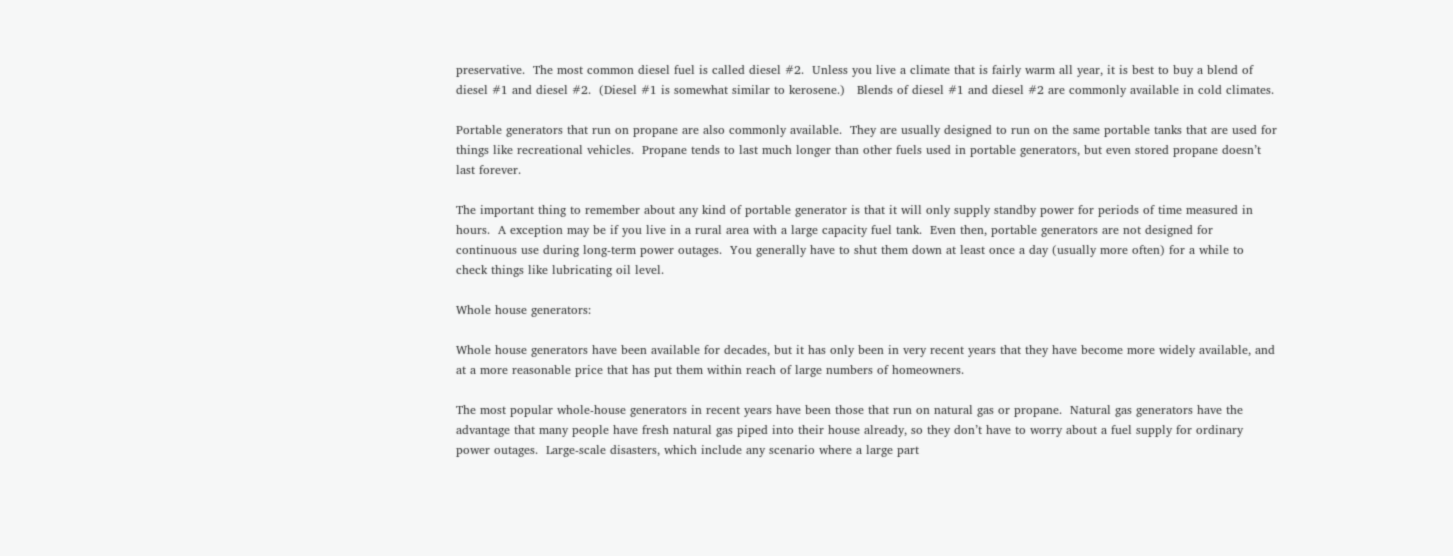preservative.  The most common diesel fuel is called diesel #2.  Unless you live a climate that is fairly warm all year, it is best to buy a blend of diesel #1 and diesel #2.  (Diesel #1 is somewhat similar to kerosene.)   Blends of diesel #1 and diesel #2 are commonly available in cold climates.

Portable generators that run on propane are also commonly available.  They are usually designed to run on the same portable tanks that are used for things like recreational vehicles.  Propane tends to last much longer than other fuels used in portable generators, but even stored propane doesn’t last forever.

The important thing to remember about any kind of portable generator is that it will only supply standby power for periods of time measured in hours.  A exception may be if you live in a rural area with a large capacity fuel tank.  Even then, portable generators are not designed for continuous use during long-term power outages.  You generally have to shut them down at least once a day (usually more often) for a while to check things like lubricating oil level.

Whole house generators:

Whole house generators have been available for decades, but it has only been in very recent years that they have become more widely available, and at a more reasonable price that has put them within reach of large numbers of homeowners.

The most popular whole-house generators in recent years have been those that run on natural gas or propane.  Natural gas generators have the advantage that many people have fresh natural gas piped into their house already, so they don’t have to worry about a fuel supply for ordinary power outages.  Large-scale disasters, which include any scenario where a large part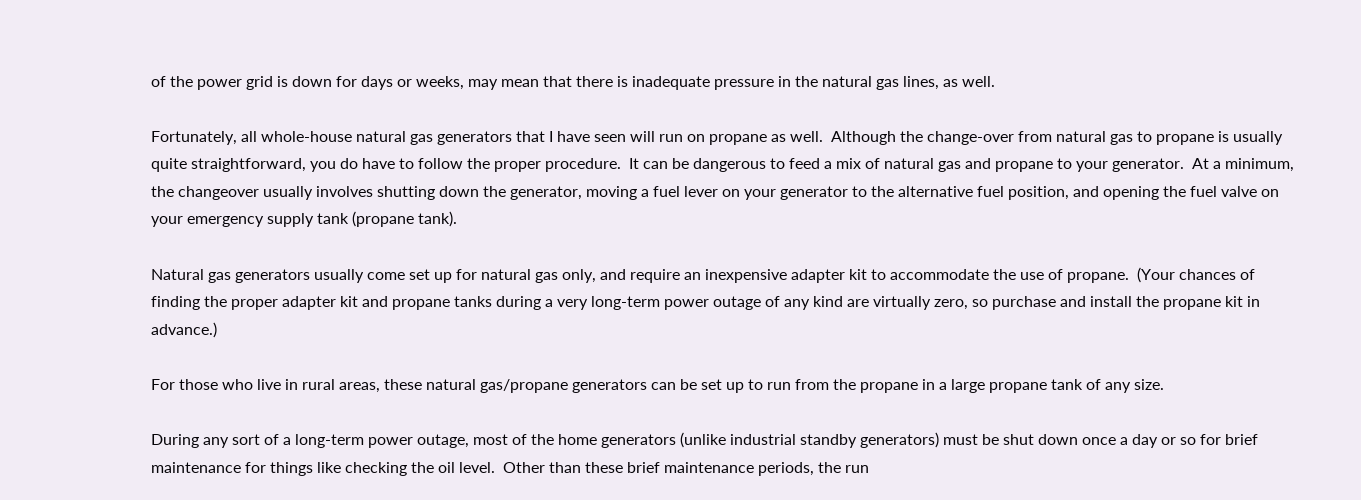of the power grid is down for days or weeks, may mean that there is inadequate pressure in the natural gas lines, as well.

Fortunately, all whole-house natural gas generators that I have seen will run on propane as well.  Although the change-over from natural gas to propane is usually quite straightforward, you do have to follow the proper procedure.  It can be dangerous to feed a mix of natural gas and propane to your generator.  At a minimum, the changeover usually involves shutting down the generator, moving a fuel lever on your generator to the alternative fuel position, and opening the fuel valve on your emergency supply tank (propane tank).

Natural gas generators usually come set up for natural gas only, and require an inexpensive adapter kit to accommodate the use of propane.  (Your chances of finding the proper adapter kit and propane tanks during a very long-term power outage of any kind are virtually zero, so purchase and install the propane kit in advance.)

For those who live in rural areas, these natural gas/propane generators can be set up to run from the propane in a large propane tank of any size.

During any sort of a long-term power outage, most of the home generators (unlike industrial standby generators) must be shut down once a day or so for brief maintenance for things like checking the oil level.  Other than these brief maintenance periods, the run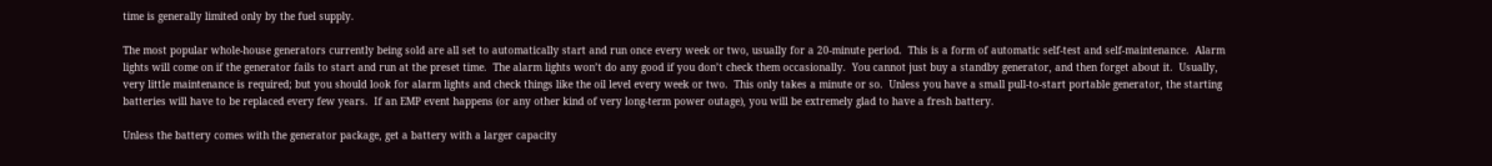time is generally limited only by the fuel supply.

The most popular whole-house generators currently being sold are all set to automatically start and run once every week or two, usually for a 20-minute period.  This is a form of automatic self-test and self-maintenance.  Alarm lights will come on if the generator fails to start and run at the preset time.  The alarm lights won’t do any good if you don’t check them occasionally.  You cannot just buy a standby generator, and then forget about it.  Usually, very little maintenance is required; but you should look for alarm lights and check things like the oil level every week or two.  This only takes a minute or so.  Unless you have a small pull-to-start portable generator, the starting batteries will have to be replaced every few years.  If an EMP event happens (or any other kind of very long-term power outage), you will be extremely glad to have a fresh battery.

Unless the battery comes with the generator package, get a battery with a larger capacity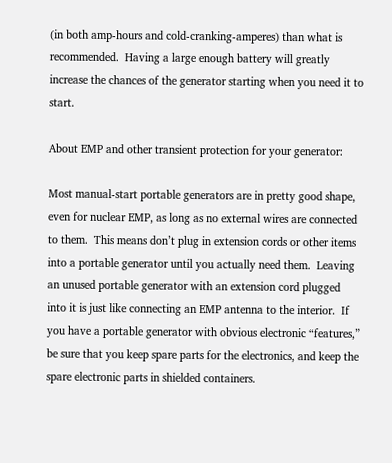(in both amp-hours and cold-cranking-amperes) than what is recommended.  Having a large enough battery will greatly increase the chances of the generator starting when you need it to start.

About EMP and other transient protection for your generator:

Most manual-start portable generators are in pretty good shape, even for nuclear EMP, as long as no external wires are connected to them.  This means don’t plug in extension cords or other items into a portable generator until you actually need them.  Leaving an unused portable generator with an extension cord plugged into it is just like connecting an EMP antenna to the interior.  If you have a portable generator with obvious electronic “features,” be sure that you keep spare parts for the electronics, and keep the spare electronic parts in shielded containers.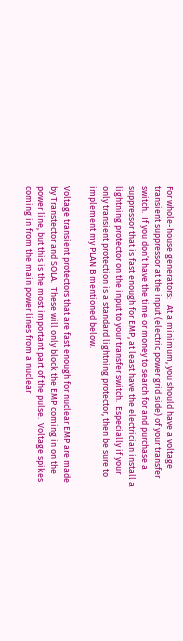For whole-house generators:   At a minimum, you should have a voltage transient suppressor at the input (electric power grid side) of your transfer switch.  If you don’t have the time or money to search for and purchase a suppressor that is fast enough for EMP, at least have the electrician install a lightning protector on the input to your transfer switch.  Especially if your only transient protection is a standard lightning protector, then be sure to implement my PLAN B mentioned below.

Voltage transient protectors that are fast enough for nuclear EMP are made by Transtector and SOLA.  These will only block the EMP coming in on the power line, but this is the most important part of the pulse.  Voltage spikes coming in from the main power lines from a nuclear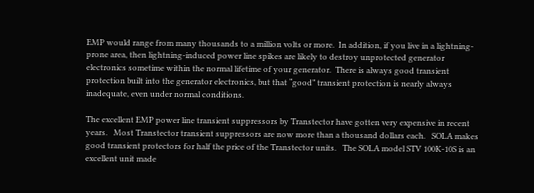EMP would range from many thousands to a million volts or more.  In addition, if you live in a lightning-prone area, then lightning-induced power line spikes are likely to destroy unprotected generator electronics sometime within the normal lifetime of your generator.  There is always good transient protection built into the generator electronics, but that “good” transient protection is nearly always inadequate, even under normal conditions.

The excellent EMP power line transient suppressors by Transtector have gotten very expensive in recent years.   Most Transtector transient suppressors are now more than a thousand dollars each.   SOLA makes good transient protectors for half the price of the Transtector units.   The SOLA model STV 100K-10S is an excellent unit made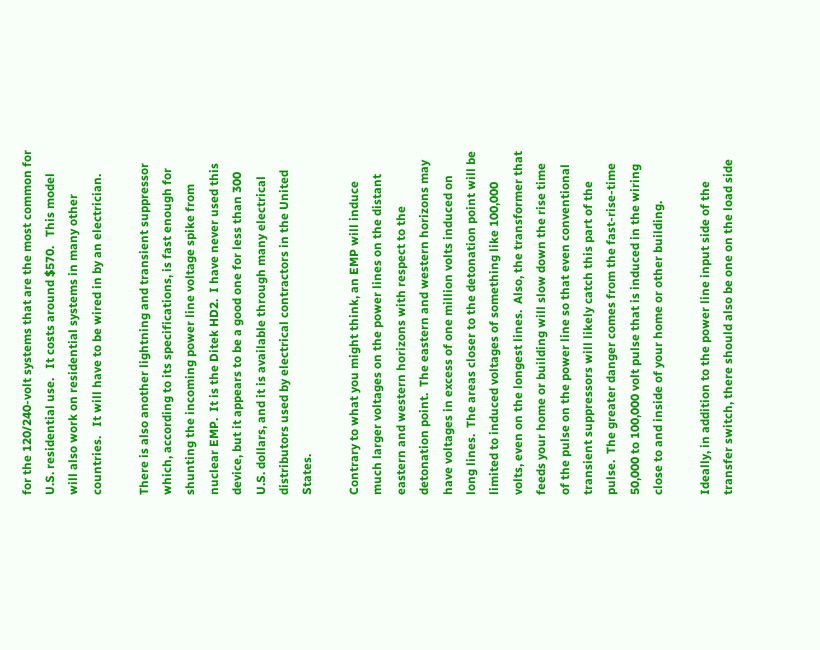for the 120/240-volt systems that are the most common for U.S. residential use.   It costs around $570.   This model will also work on residential systems in many other countries.   It will have to be wired in by an electrician.

There is also another lightning and transient suppressor which, according to its specifications, is fast enough for shunting the incoming power line voltage spike from nuclear EMP.  It is the Ditek HD2.  I have never used this device, but it appears to be a good one for less than 300 U.S. dollars, and it is available through many electrical distributors used by electrical contractors in the United States.

Contrary to what you might think, an EMP will induce much larger voltages on the power lines on the distant eastern and western horizons with respect to the detonation point.  The eastern and western horizons may have voltages in excess of one million volts induced on long lines.  The areas closer to the detonation point will be limited to induced voltages of something like 100,000 volts, even on the longest lines.  Also, the transformer that feeds your home or building will slow down the rise time of the pulse on the power line so that even conventional transient suppressors will likely catch this part of the pulse.  The greater danger comes from the fast-rise-time 50,000 to 100,000 volt pulse that is induced in the wiring close to and inside of your home or other building.

Ideally, in addition to the power line input side of the transfer switch, there should also be one on the load side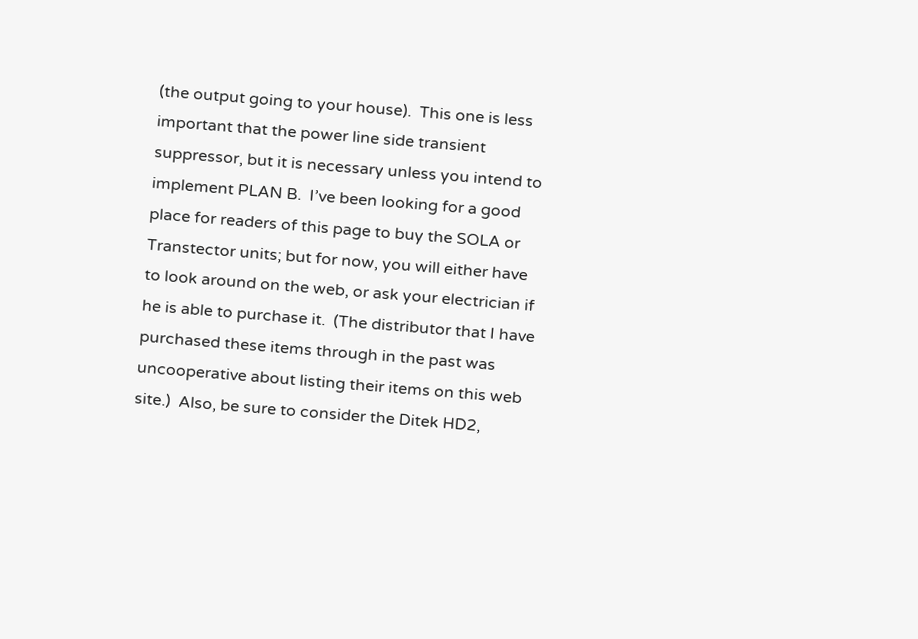(the output going to your house).  This one is less important that the power line side transient suppressor, but it is necessary unless you intend to implement PLAN B.  I’ve been looking for a good place for readers of this page to buy the SOLA or Transtector units; but for now, you will either have to look around on the web, or ask your electrician if he is able to purchase it.  (The distributor that I have purchased these items through in the past was uncooperative about listing their items on this web site.)  Also, be sure to consider the Ditek HD2,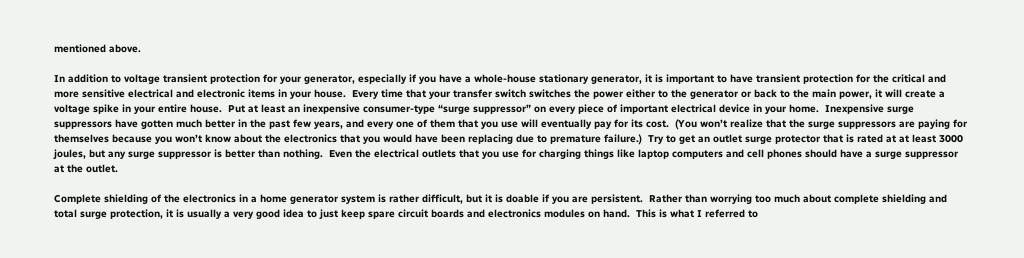mentioned above.

In addition to voltage transient protection for your generator, especially if you have a whole-house stationary generator, it is important to have transient protection for the critical and more sensitive electrical and electronic items in your house.  Every time that your transfer switch switches the power either to the generator or back to the main power, it will create a voltage spike in your entire house.  Put at least an inexpensive consumer-type “surge suppressor” on every piece of important electrical device in your home.  Inexpensive surge suppressors have gotten much better in the past few years, and every one of them that you use will eventually pay for its cost.  (You won’t realize that the surge suppressors are paying for themselves because you won’t know about the electronics that you would have been replacing due to premature failure.)  Try to get an outlet surge protector that is rated at at least 3000 joules, but any surge suppressor is better than nothing.  Even the electrical outlets that you use for charging things like laptop computers and cell phones should have a surge suppressor at the outlet.

Complete shielding of the electronics in a home generator system is rather difficult, but it is doable if you are persistent.  Rather than worrying too much about complete shielding and total surge protection, it is usually a very good idea to just keep spare circuit boards and electronics modules on hand.  This is what I referred to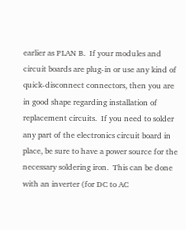earlier as PLAN B.  If your modules and circuit boards are plug-in or use any kind of quick-disconnect connectors, then you are in good shape regarding installation of replacement circuits.  If you need to solder any part of the electronics circuit board in place, be sure to have a power source for the necessary soldering iron.  This can be done with an inverter (for DC to AC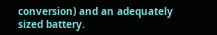conversion) and an adequately sized battery.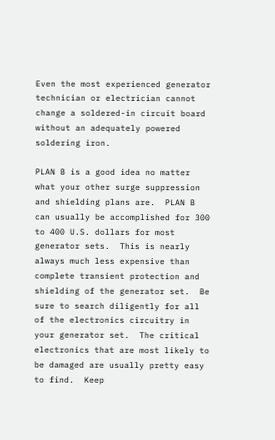Even the most experienced generator technician or electrician cannot change a soldered-in circuit board without an adequately powered soldering iron.

PLAN B is a good idea no matter what your other surge suppression and shielding plans are.  PLAN B can usually be accomplished for 300 to 400 U.S. dollars for most generator sets.  This is nearly always much less expensive than complete transient protection and shielding of the generator set.  Be sure to search diligently for all of the electronics circuitry in your generator set.  The critical electronics that are most likely to be damaged are usually pretty easy to find.  Keep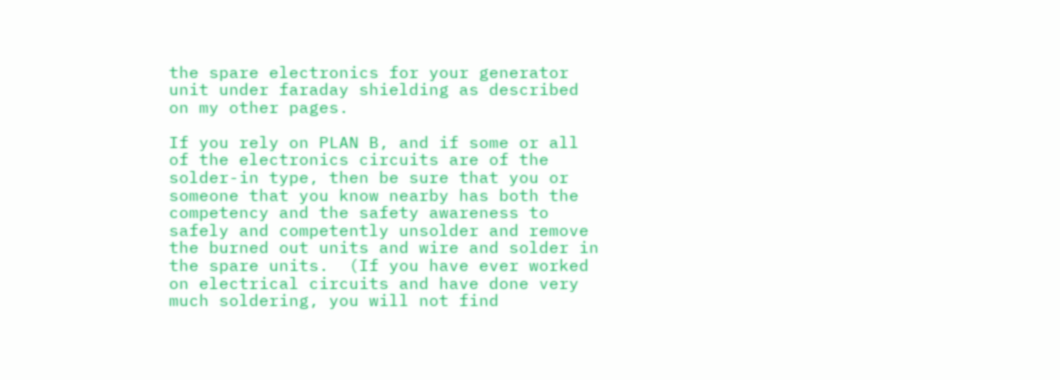the spare electronics for your generator unit under faraday shielding as described on my other pages.

If you rely on PLAN B, and if some or all of the electronics circuits are of the solder-in type, then be sure that you or someone that you know nearby has both the competency and the safety awareness to safely and competently unsolder and remove the burned out units and wire and solder in the spare units.  (If you have ever worked on electrical circuits and have done very much soldering, you will not find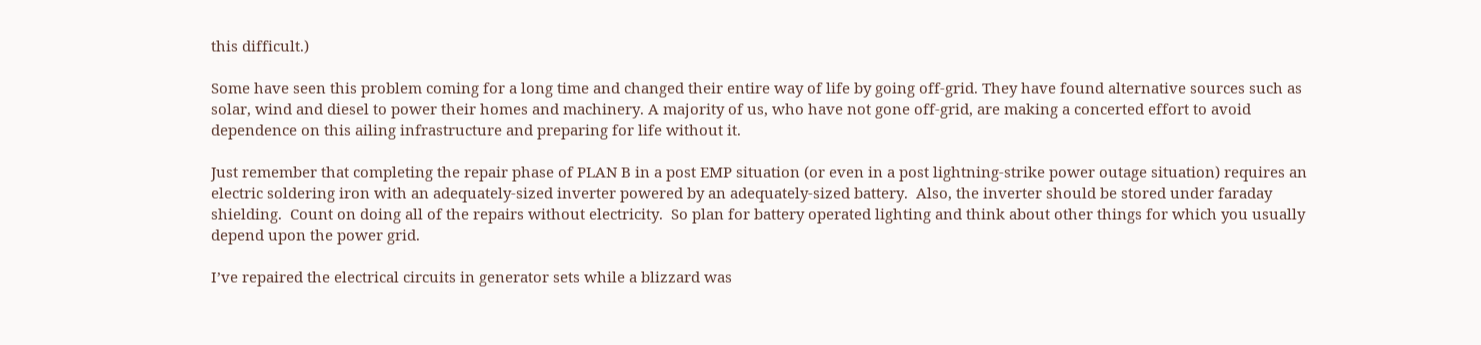this difficult.)

Some have seen this problem coming for a long time and changed their entire way of life by going off-grid. They have found alternative sources such as solar, wind and diesel to power their homes and machinery. A majority of us, who have not gone off-grid, are making a concerted effort to avoid dependence on this ailing infrastructure and preparing for life without it.

Just remember that completing the repair phase of PLAN B in a post EMP situation (or even in a post lightning-strike power outage situation) requires an electric soldering iron with an adequately-sized inverter powered by an adequately-sized battery.  Also, the inverter should be stored under faraday shielding.  Count on doing all of the repairs without electricity.  So plan for battery operated lighting and think about other things for which you usually depend upon the power grid.

I’ve repaired the electrical circuits in generator sets while a blizzard was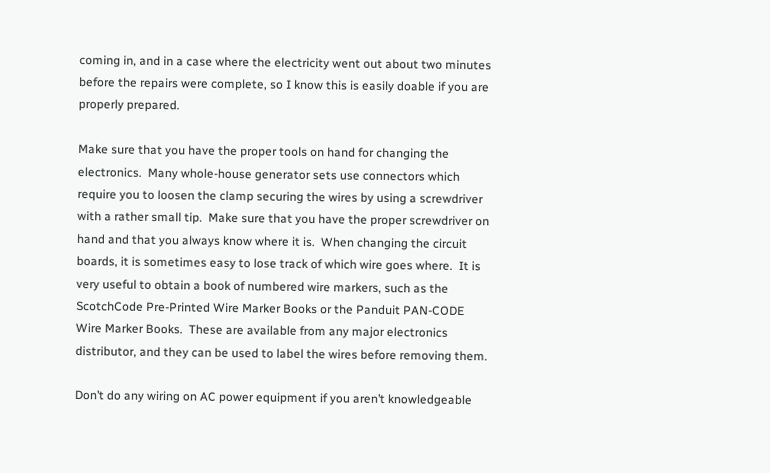coming in, and in a case where the electricity went out about two minutes before the repairs were complete, so I know this is easily doable if you are properly prepared.

Make sure that you have the proper tools on hand for changing the electronics.  Many whole-house generator sets use connectors which require you to loosen the clamp securing the wires by using a screwdriver with a rather small tip.  Make sure that you have the proper screwdriver on hand and that you always know where it is.  When changing the circuit boards, it is sometimes easy to lose track of which wire goes where.  It is very useful to obtain a book of numbered wire markers, such as the ScotchCode Pre-Printed Wire Marker Books or the Panduit PAN-CODE Wire Marker Books.  These are available from any major electronics distributor, and they can be used to label the wires before removing them.

Don’t do any wiring on AC power equipment if you aren’t knowledgeable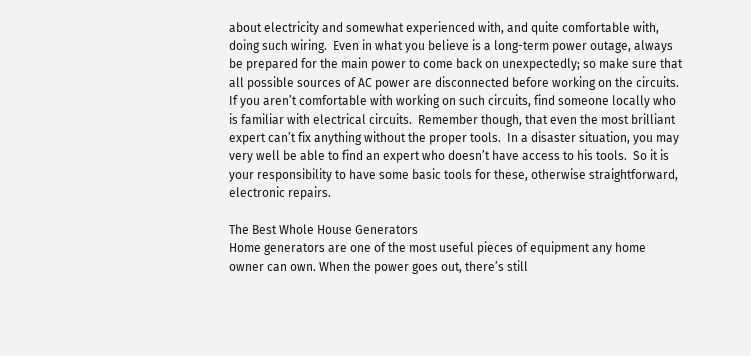about electricity and somewhat experienced with, and quite comfortable with, doing such wiring.  Even in what you believe is a long-term power outage, always be prepared for the main power to come back on unexpectedly; so make sure that all possible sources of AC power are disconnected before working on the circuits.  If you aren’t comfortable with working on such circuits, find someone locally who is familiar with electrical circuits.  Remember though, that even the most brilliant expert can’t fix anything without the proper tools.  In a disaster situation, you may very well be able to find an expert who doesn’t have access to his tools.  So it is your responsibility to have some basic tools for these, otherwise straightforward, electronic repairs.

The Best Whole House Generators
Home generators are one of the most useful pieces of equipment any home owner can own. When the power goes out, there’s still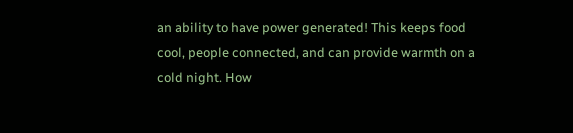an ability to have power generated! This keeps food cool, people connected, and can provide warmth on a cold night. How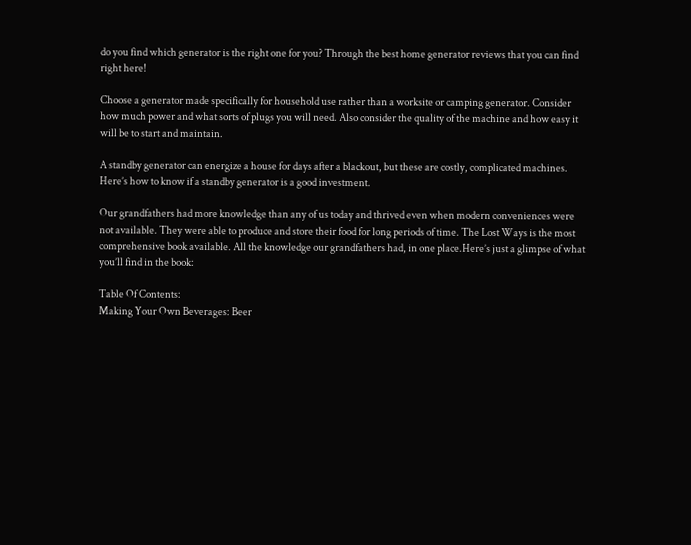do you find which generator is the right one for you? Through the best home generator reviews that you can find right here!

Choose a generator made specifically for household use rather than a worksite or camping generator. Consider how much power and what sorts of plugs you will need. Also consider the quality of the machine and how easy it will be to start and maintain.

A standby generator can energize a house for days after a blackout, but these are costly, complicated machines. Here’s how to know if a standby generator is a good investment.

Our grandfathers had more knowledge than any of us today and thrived even when modern conveniences were not available. They were able to produce and store their food for long periods of time. The Lost Ways is the most comprehensive book available. All the knowledge our grandfathers had, in one place.Here’s just a glimpse of what you’ll find in the book:

Table Of Contents:
Making Your Own Beverages: Beer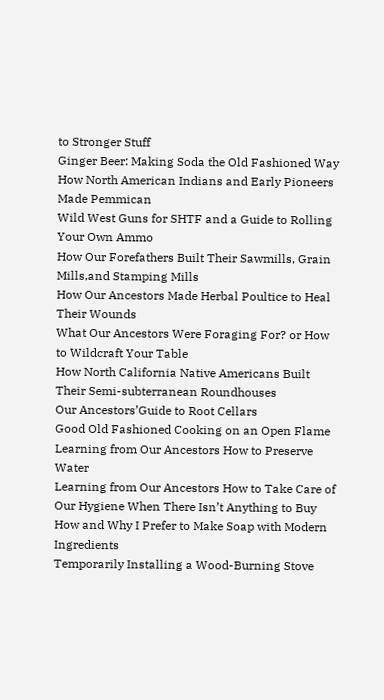to Stronger Stuff
Ginger Beer: Making Soda the Old Fashioned Way
How North American Indians and Early Pioneers Made Pemmican
Wild West Guns for SHTF and a Guide to Rolling Your Own Ammo
How Our Forefathers Built Their Sawmills, Grain Mills,and Stamping Mills
How Our Ancestors Made Herbal Poultice to Heal Their Wounds
What Our Ancestors Were Foraging For? or How to Wildcraft Your Table
How North California Native Americans Built Their Semi-subterranean Roundhouses
Our Ancestors’Guide to Root Cellars
Good Old Fashioned Cooking on an Open Flame
Learning from Our Ancestors How to Preserve Water
Learning from Our Ancestors How to Take Care of Our Hygiene When There Isn’t Anything to Buy
How and Why I Prefer to Make Soap with Modern Ingredients
Temporarily Installing a Wood-Burning Stove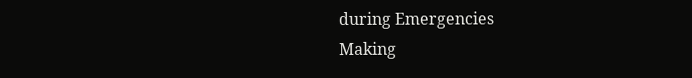during Emergencies
Making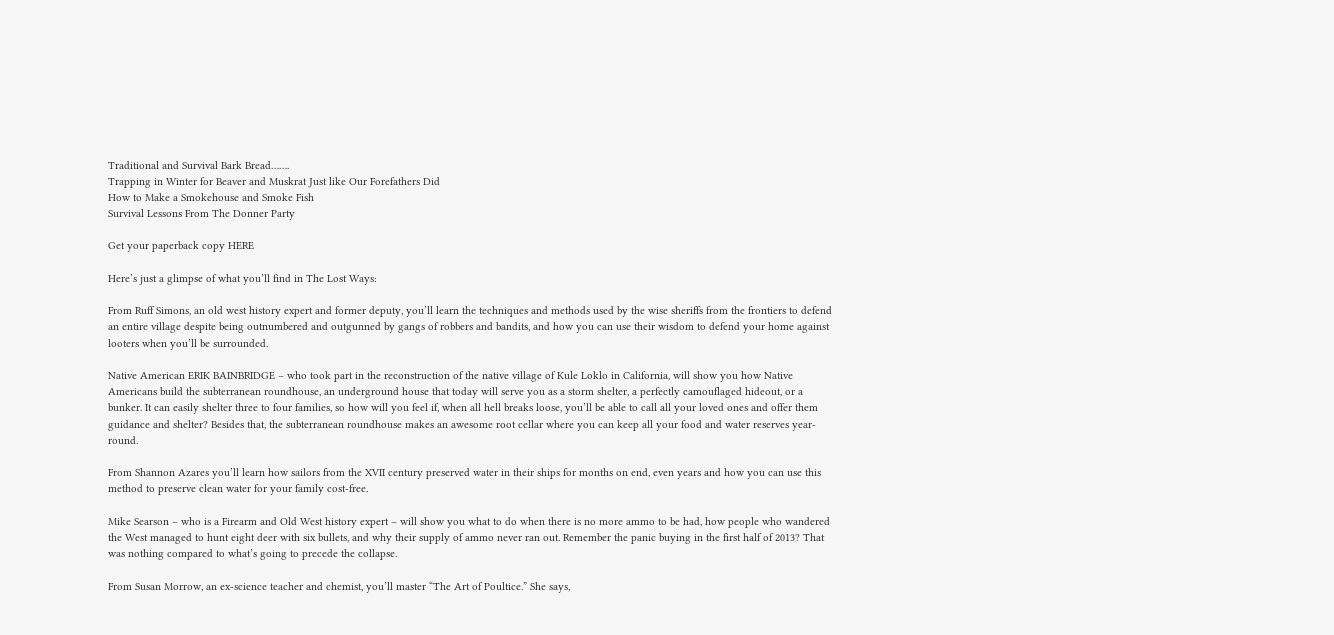Traditional and Survival Bark Bread…….
Trapping in Winter for Beaver and Muskrat Just like Our Forefathers Did
How to Make a Smokehouse and Smoke Fish
Survival Lessons From The Donner Party

Get your paperback copy HERE

Here’s just a glimpse of what you’ll find in The Lost Ways:

From Ruff Simons, an old west history expert and former deputy, you’ll learn the techniques and methods used by the wise sheriffs from the frontiers to defend an entire village despite being outnumbered and outgunned by gangs of robbers and bandits, and how you can use their wisdom to defend your home against looters when you’ll be surrounded.

Native American ERIK BAINBRIDGE – who took part in the reconstruction of the native village of Kule Loklo in California, will show you how Native Americans build the subterranean roundhouse, an underground house that today will serve you as a storm shelter, a perfectly camouflaged hideout, or a bunker. It can easily shelter three to four families, so how will you feel if, when all hell breaks loose, you’ll be able to call all your loved ones and offer them guidance and shelter? Besides that, the subterranean roundhouse makes an awesome root cellar where you can keep all your food and water reserves year-round.

From Shannon Azares you’ll learn how sailors from the XVII century preserved water in their ships for months on end, even years and how you can use this method to preserve clean water for your family cost-free.

Mike Searson – who is a Firearm and Old West history expert – will show you what to do when there is no more ammo to be had, how people who wandered the West managed to hunt eight deer with six bullets, and why their supply of ammo never ran out. Remember the panic buying in the first half of 2013? That was nothing compared to what’s going to precede the collapse.

From Susan Morrow, an ex-science teacher and chemist, you’ll master “The Art of Poultice.” She says,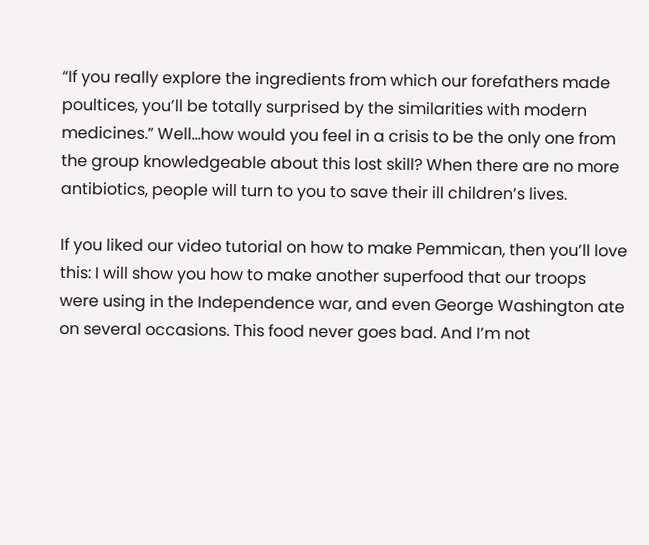“If you really explore the ingredients from which our forefathers made poultices, you’ll be totally surprised by the similarities with modern medicines.” Well…how would you feel in a crisis to be the only one from the group knowledgeable about this lost skill? When there are no more antibiotics, people will turn to you to save their ill children’s lives.

If you liked our video tutorial on how to make Pemmican, then you’ll love this: I will show you how to make another superfood that our troops were using in the Independence war, and even George Washington ate on several occasions. This food never goes bad. And I’m not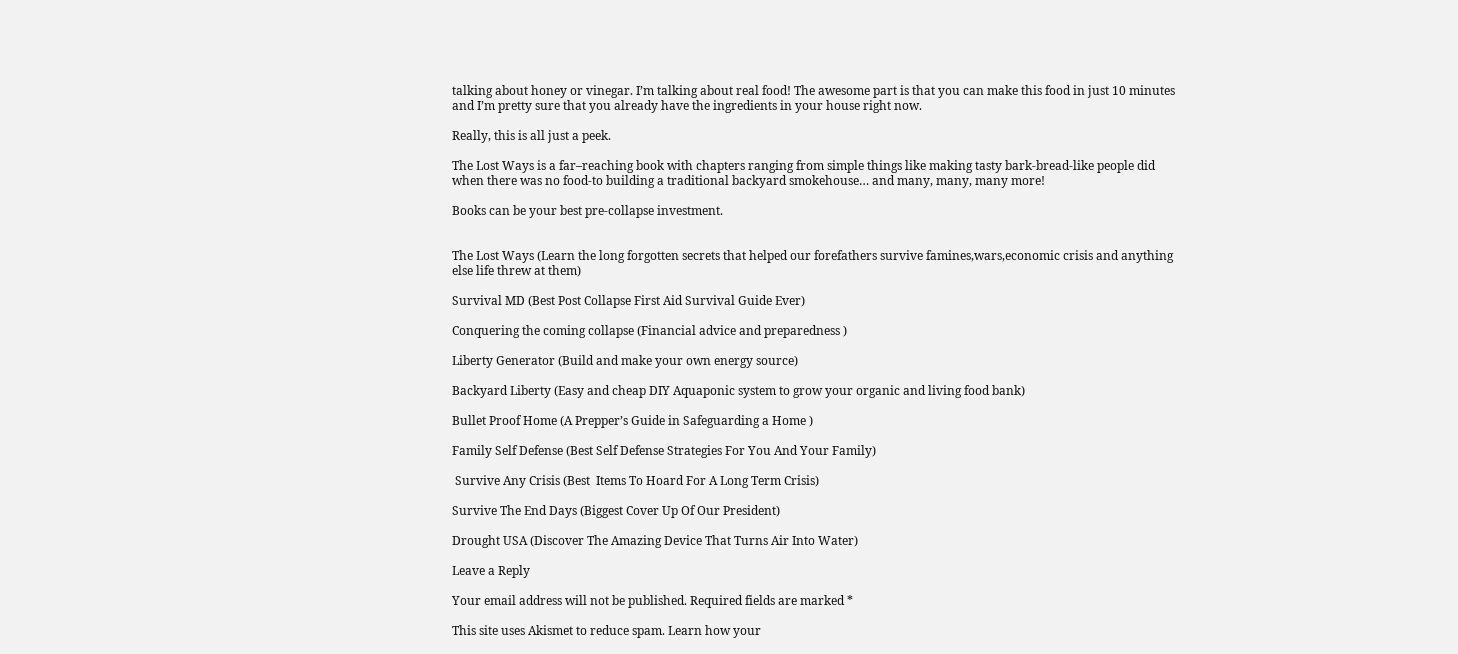talking about honey or vinegar. I’m talking about real food! The awesome part is that you can make this food in just 10 minutes and I’m pretty sure that you already have the ingredients in your house right now.

Really, this is all just a peek.

The Lost Ways is a far–reaching book with chapters ranging from simple things like making tasty bark-bread-like people did when there was no food-to building a traditional backyard smokehouse… and many, many, many more!

Books can be your best pre-collapse investment.


The Lost Ways (Learn the long forgotten secrets that helped our forefathers survive famines,wars,economic crisis and anything else life threw at them)

Survival MD (Best Post Collapse First Aid Survival Guide Ever)

Conquering the coming collapse (Financial advice and preparedness )

Liberty Generator (Build and make your own energy source)

Backyard Liberty (Easy and cheap DIY Aquaponic system to grow your organic and living food bank)

Bullet Proof Home (A Prepper’s Guide in Safeguarding a Home )

Family Self Defense (Best Self Defense Strategies For You And Your Family)

 Survive Any Crisis (Best  Items To Hoard For A Long Term Crisis)

Survive The End Days (Biggest Cover Up Of Our President)

Drought USA (Discover The Amazing Device That Turns Air Into Water)

Leave a Reply

Your email address will not be published. Required fields are marked *

This site uses Akismet to reduce spam. Learn how your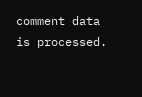comment data is processed.